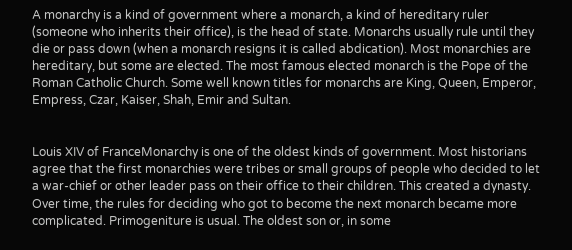A monarchy is a kind of government where a monarch, a kind of hereditary ruler (someone who inherits their office), is the head of state. Monarchs usually rule until they die or pass down (when a monarch resigns it is called abdication). Most monarchies are hereditary, but some are elected. The most famous elected monarch is the Pope of the Roman Catholic Church. Some well known titles for monarchs are King, Queen, Emperor, Empress, Czar, Kaiser, Shah, Emir and Sultan.


Louis XIV of FranceMonarchy is one of the oldest kinds of government. Most historians agree that the first monarchies were tribes or small groups of people who decided to let a war-chief or other leader pass on their office to their children. This created a dynasty. Over time, the rules for deciding who got to become the next monarch became more complicated. Primogeniture is usual. The oldest son or, in some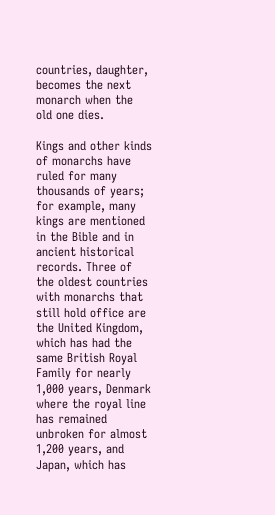countries, daughter, becomes the next monarch when the old one dies.

Kings and other kinds of monarchs have ruled for many thousands of years; for example, many kings are mentioned in the Bible and in ancient historical records. Three of the oldest countries with monarchs that still hold office are the United Kingdom, which has had the same British Royal Family for nearly 1,000 years, Denmark where the royal line has remained unbroken for almost 1,200 years, and Japan, which has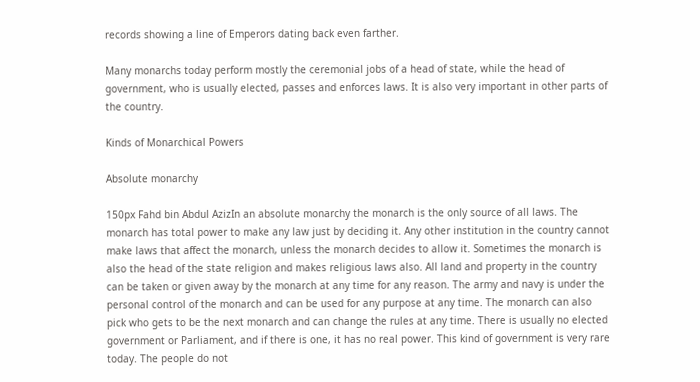records showing a line of Emperors dating back even farther.

Many monarchs today perform mostly the ceremonial jobs of a head of state, while the head of government, who is usually elected, passes and enforces laws. It is also very important in other parts of the country.

Kinds of Monarchical Powers

Absolute monarchy

150px Fahd bin Abdul AzizIn an absolute monarchy the monarch is the only source of all laws. The monarch has total power to make any law just by deciding it. Any other institution in the country cannot make laws that affect the monarch, unless the monarch decides to allow it. Sometimes the monarch is also the head of the state religion and makes religious laws also. All land and property in the country can be taken or given away by the monarch at any time for any reason. The army and navy is under the personal control of the monarch and can be used for any purpose at any time. The monarch can also pick who gets to be the next monarch and can change the rules at any time. There is usually no elected government or Parliament, and if there is one, it has no real power. This kind of government is very rare today. The people do not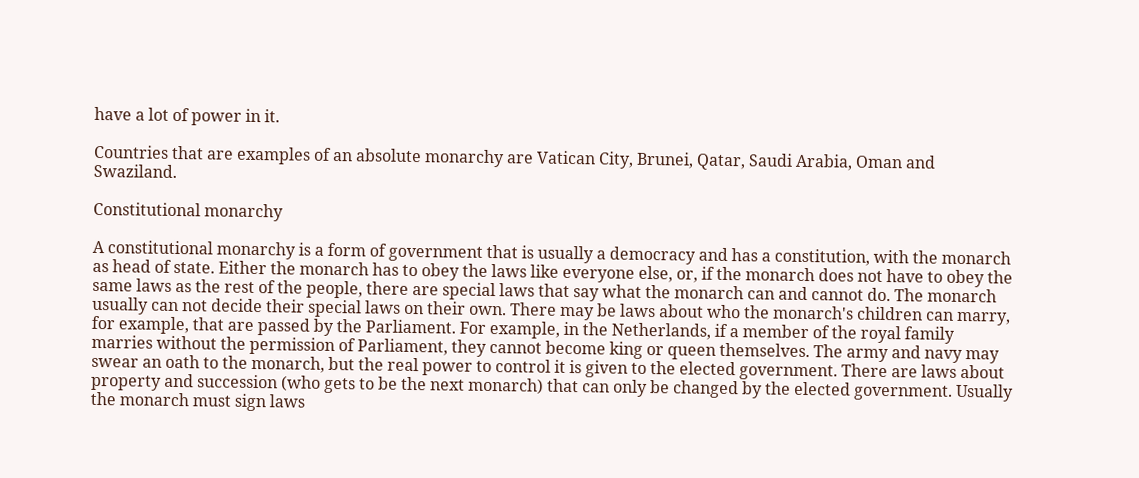have a lot of power in it.

Countries that are examples of an absolute monarchy are Vatican City, Brunei, Qatar, Saudi Arabia, Oman and Swaziland.

Constitutional monarchy

A constitutional monarchy is a form of government that is usually a democracy and has a constitution, with the monarch as head of state. Either the monarch has to obey the laws like everyone else, or, if the monarch does not have to obey the same laws as the rest of the people, there are special laws that say what the monarch can and cannot do. The monarch usually can not decide their special laws on their own. There may be laws about who the monarch's children can marry, for example, that are passed by the Parliament. For example, in the Netherlands, if a member of the royal family marries without the permission of Parliament, they cannot become king or queen themselves. The army and navy may swear an oath to the monarch, but the real power to control it is given to the elected government. There are laws about property and succession (who gets to be the next monarch) that can only be changed by the elected government. Usually the monarch must sign laws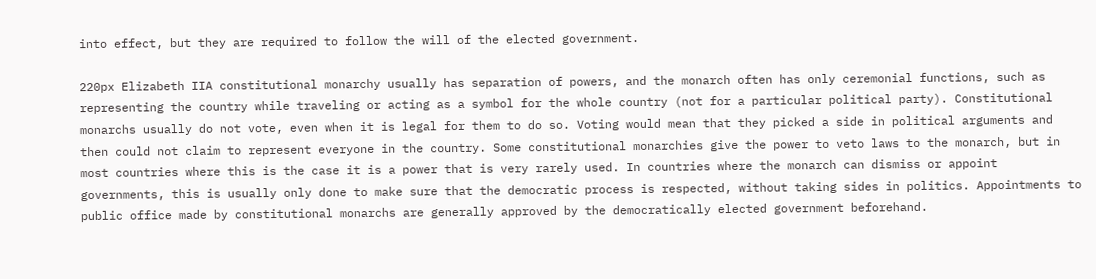into effect, but they are required to follow the will of the elected government.

220px Elizabeth IIA constitutional monarchy usually has separation of powers, and the monarch often has only ceremonial functions, such as representing the country while traveling or acting as a symbol for the whole country (not for a particular political party). Constitutional monarchs usually do not vote, even when it is legal for them to do so. Voting would mean that they picked a side in political arguments and then could not claim to represent everyone in the country. Some constitutional monarchies give the power to veto laws to the monarch, but in most countries where this is the case it is a power that is very rarely used. In countries where the monarch can dismiss or appoint governments, this is usually only done to make sure that the democratic process is respected, without taking sides in politics. Appointments to public office made by constitutional monarchs are generally approved by the democratically elected government beforehand.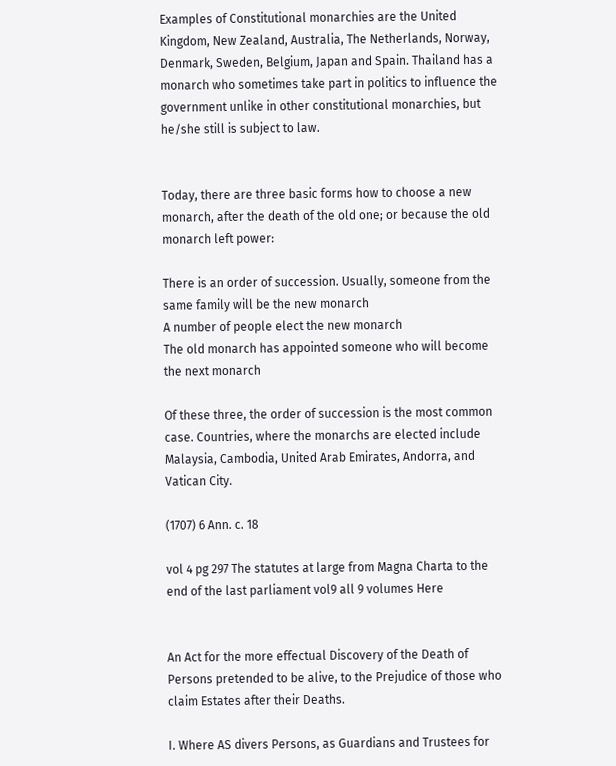Examples of Constitutional monarchies are the United Kingdom, New Zealand, Australia, The Netherlands, Norway, Denmark, Sweden, Belgium, Japan and Spain. Thailand has a monarch who sometimes take part in politics to influence the government unlike in other constitutional monarchies, but he/she still is subject to law.


Today, there are three basic forms how to choose a new monarch, after the death of the old one; or because the old monarch left power:

There is an order of succession. Usually, someone from the same family will be the new monarch
A number of people elect the new monarch
The old monarch has appointed someone who will become the next monarch

Of these three, the order of succession is the most common case. Countries, where the monarchs are elected include Malaysia, Cambodia, United Arab Emirates, Andorra, and Vatican City.

(1707) 6 Ann. c. 18

vol 4 pg 297 The statutes at large from Magna Charta to the end of the last parliament vol9 all 9 volumes Here


An Act for the more effectual Discovery of the Death of Persons pretended to be alive, to the Prejudice of those who claim Estates after their Deaths.

I. Where AS divers Persons, as Guardians and Trustees for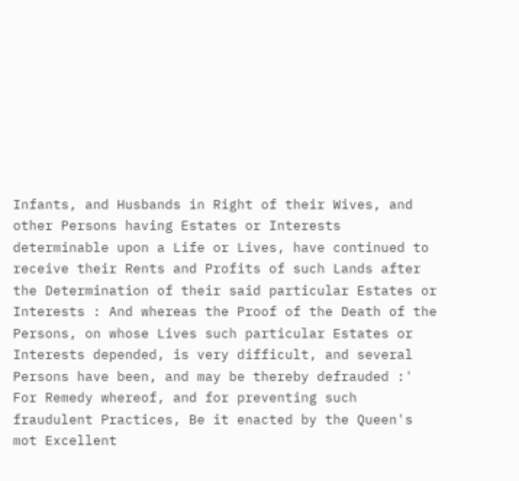Infants, and Husbands in Right of their Wives, and other Persons having Estates or Interests determinable upon a Life or Lives, have continued to receive their Rents and Profits of such Lands after the Determination of their said particular Estates or Interests : And whereas the Proof of the Death of the Persons, on whose Lives such particular Estates or Interests depended, is very difficult, and several Persons have been, and may be thereby defrauded :' For Remedy whereof, and for preventing such fraudulent Practices, Be it enacted by the Queen's mot Excellent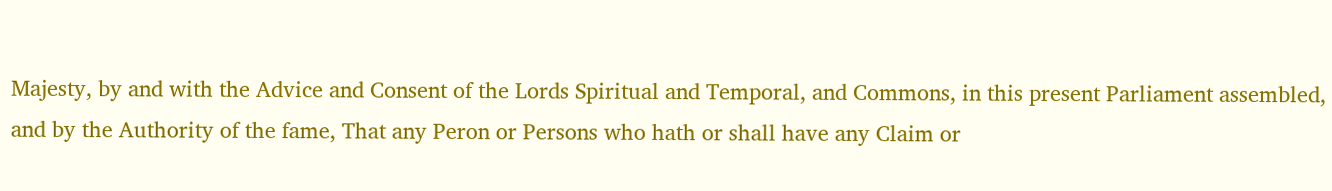Majesty, by and with the Advice and Consent of the Lords Spiritual and Temporal, and Commons, in this present Parliament assembled, and by the Authority of the fame, That any Peron or Persons who hath or shall have any Claim or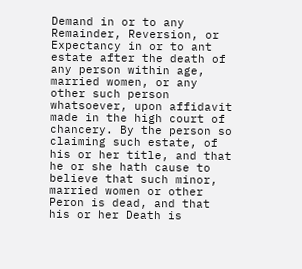Demand in or to any Remainder, Reversion, or Expectancy in or to ant estate after the death of any person within age, married women, or any other such person whatsoever, upon affidavit made in the high court of chancery. By the person so claiming such estate, of his or her title, and that he or she hath cause to believe that such minor, married women or other Peron is dead, and that his or her Death is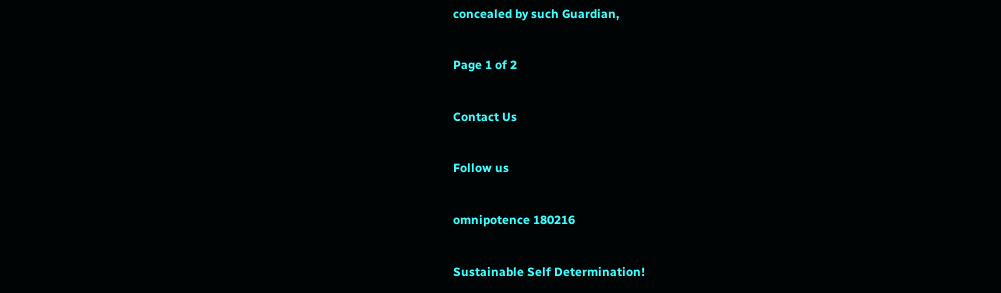concealed by such Guardian,

Page 1 of 2

Contact Us

Follow us

omnipotence 180216

Sustainable Self Determination!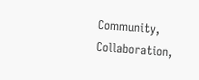Community, Collaboration,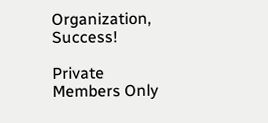Organization, Success!

Private Members Only